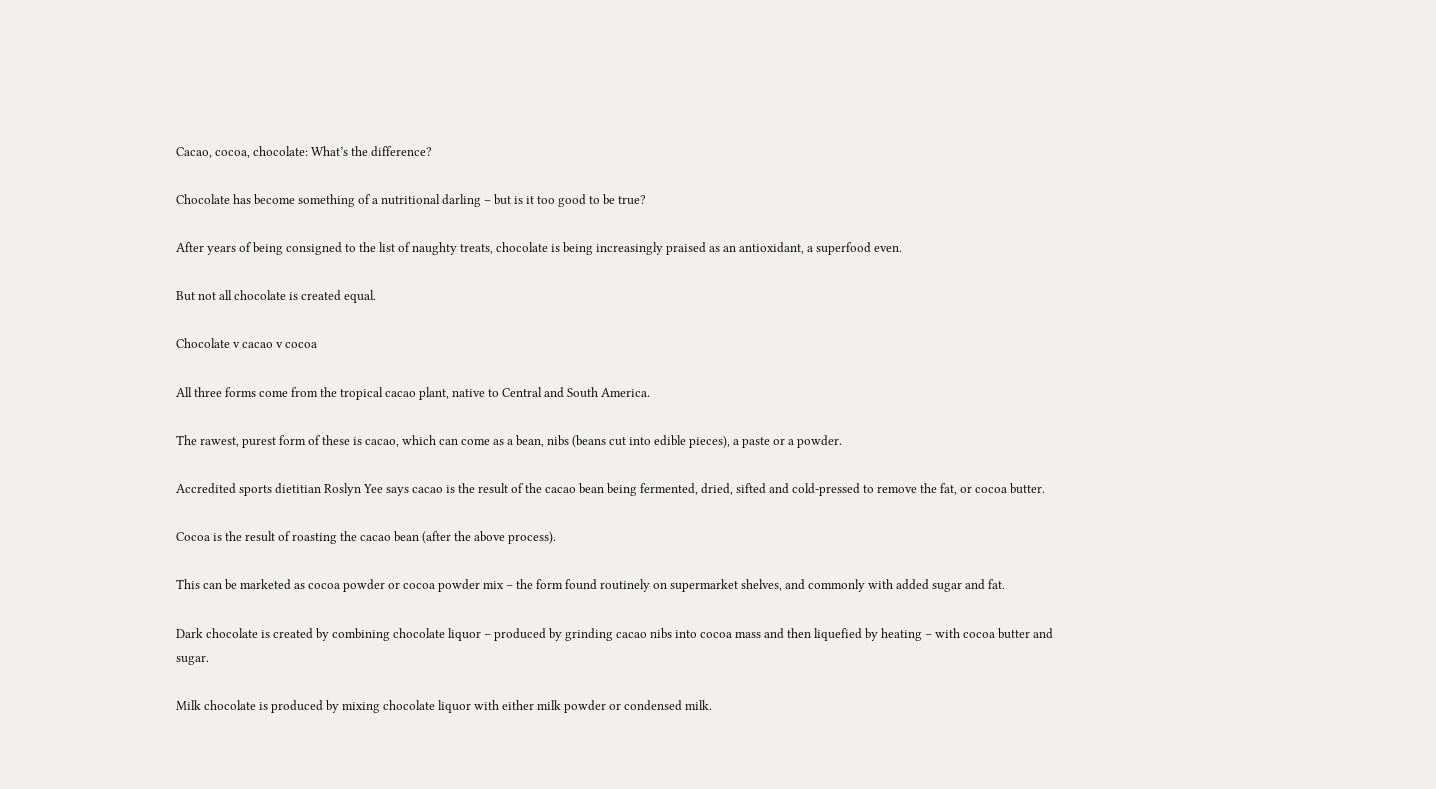Cacao, cocoa, chocolate: What’s the difference?

Chocolate has become something of a nutritional darling – but is it too good to be true?

After years of being consigned to the list of naughty treats, chocolate is being increasingly praised as an antioxidant, a superfood even.

But not all chocolate is created equal.

Chocolate v cacao v cocoa

All three forms come from the tropical cacao plant, native to Central and South America.

The rawest, purest form of these is cacao, which can come as a bean, nibs (beans cut into edible pieces), a paste or a powder.

Accredited sports dietitian Roslyn Yee says cacao is the result of the cacao bean being fermented, dried, sifted and cold-pressed to remove the fat, or cocoa butter.

Cocoa is the result of roasting the cacao bean (after the above process).

This can be marketed as cocoa powder or cocoa powder mix – the form found routinely on supermarket shelves, and commonly with added sugar and fat.

Dark chocolate is created by combining chocolate liquor – produced by grinding cacao nibs into cocoa mass and then liquefied by heating – with cocoa butter and sugar.

Milk chocolate is produced by mixing chocolate liquor with either milk powder or condensed milk.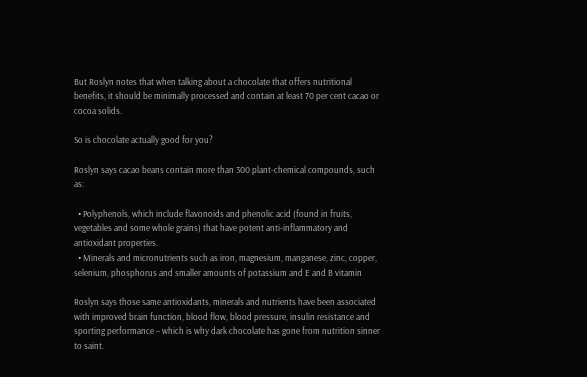But Roslyn notes that when talking about a chocolate that offers nutritional benefits, it should be minimally processed and contain at least 70 per cent cacao or cocoa solids.

So is chocolate actually good for you?

Roslyn says cacao beans contain more than 300 plant-chemical compounds, such as:

  • Polyphenols, which include flavonoids and phenolic acid (found in fruits, vegetables and some whole grains) that have potent anti-inflammatory and antioxidant properties.
  • Minerals and micronutrients such as iron, magnesium, manganese, zinc, copper, selenium, phosphorus and smaller amounts of potassium and E and B vitamin

Roslyn says those same antioxidants, minerals and nutrients have been associated with improved brain function, blood flow, blood pressure, insulin resistance and sporting performance – which is why dark chocolate has gone from nutrition sinner to saint.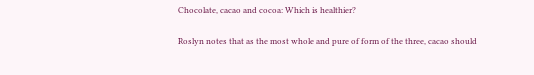Chocolate, cacao and cocoa: Which is healthier?

Roslyn notes that as the most whole and pure of form of the three, cacao should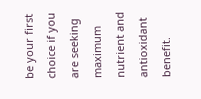be your first choice if you are seeking maximum nutrient and antioxidant benefit.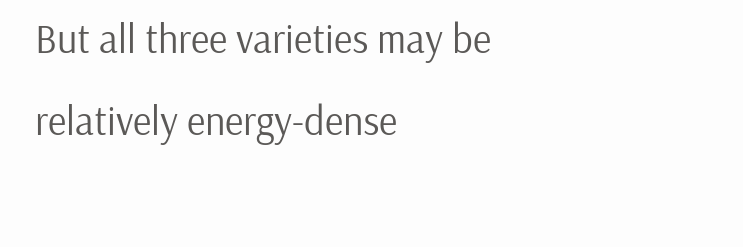But all three varieties may be relatively energy-dense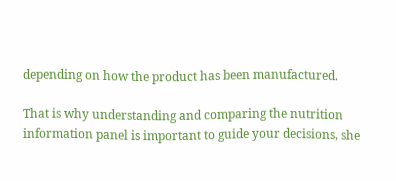depending on how the product has been manufactured.

That is why understanding and comparing the nutrition information panel is important to guide your decisions, she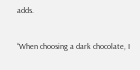adds.

“When choosing a dark chocolate, I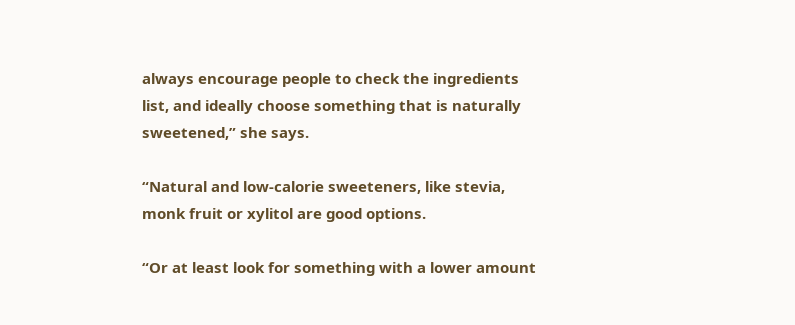always encourage people to check the ingredients list, and ideally choose something that is naturally sweetened,” she says.

“Natural and low-calorie sweeteners, like stevia, monk fruit or xylitol are good options.

“Or at least look for something with a lower amount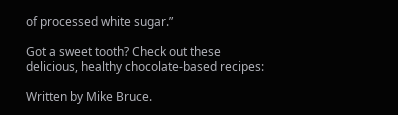of processed white sugar.”

Got a sweet tooth? Check out these delicious, healthy chocolate-based recipes:

Written by Mike Bruce.